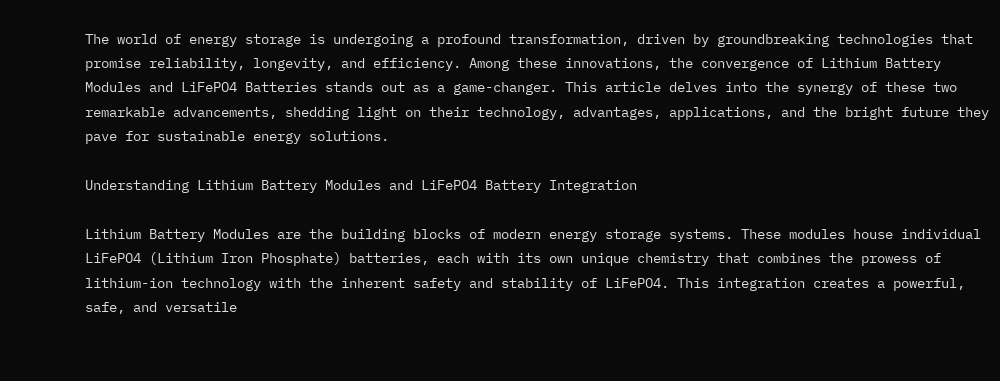The world of energy storage is undergoing a profound transformation, driven by groundbreaking technologies that promise reliability, longevity, and efficiency. Among these innovations, the convergence of Lithium Battery Modules and LiFePO4 Batteries stands out as a game-changer. This article delves into the synergy of these two remarkable advancements, shedding light on their technology, advantages, applications, and the bright future they pave for sustainable energy solutions.

Understanding Lithium Battery Modules and LiFePO4 Battery Integration

Lithium Battery Modules are the building blocks of modern energy storage systems. These modules house individual LiFePO4 (Lithium Iron Phosphate) batteries, each with its own unique chemistry that combines the prowess of lithium-ion technology with the inherent safety and stability of LiFePO4. This integration creates a powerful, safe, and versatile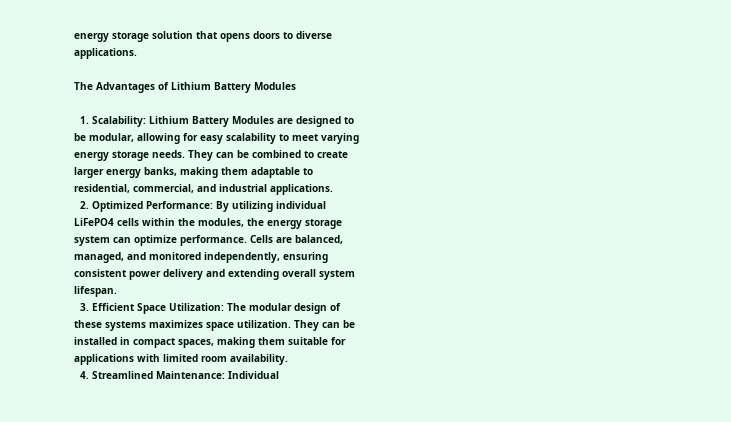energy storage solution that opens doors to diverse applications.

The Advantages of Lithium Battery Modules

  1. Scalability: Lithium Battery Modules are designed to be modular, allowing for easy scalability to meet varying energy storage needs. They can be combined to create larger energy banks, making them adaptable to residential, commercial, and industrial applications.
  2. Optimized Performance: By utilizing individual LiFePO4 cells within the modules, the energy storage system can optimize performance. Cells are balanced, managed, and monitored independently, ensuring consistent power delivery and extending overall system lifespan.
  3. Efficient Space Utilization: The modular design of these systems maximizes space utilization. They can be installed in compact spaces, making them suitable for applications with limited room availability.
  4. Streamlined Maintenance: Individual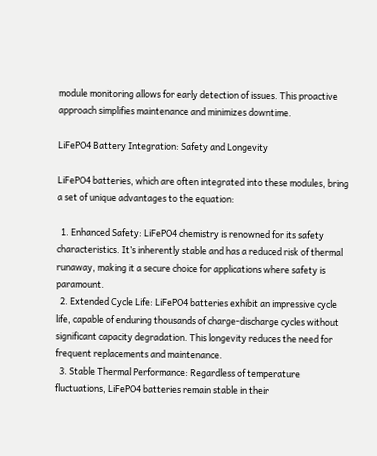module monitoring allows for early detection of issues. This proactive approach simplifies maintenance and minimizes downtime.

LiFePO4 Battery Integration: Safety and Longevity

LiFePO4 batteries, which are often integrated into these modules, bring a set of unique advantages to the equation:

  1. Enhanced Safety: LiFePO4 chemistry is renowned for its safety characteristics. It’s inherently stable and has a reduced risk of thermal runaway, making it a secure choice for applications where safety is paramount.
  2. Extended Cycle Life: LiFePO4 batteries exhibit an impressive cycle life, capable of enduring thousands of charge-discharge cycles without significant capacity degradation. This longevity reduces the need for frequent replacements and maintenance.
  3. Stable Thermal Performance: Regardless of temperature fluctuations, LiFePO4 batteries remain stable in their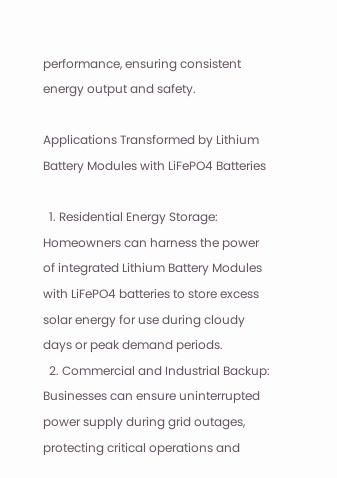performance, ensuring consistent energy output and safety.

Applications Transformed by Lithium Battery Modules with LiFePO4 Batteries

  1. Residential Energy Storage: Homeowners can harness the power of integrated Lithium Battery Modules with LiFePO4 batteries to store excess solar energy for use during cloudy days or peak demand periods.
  2. Commercial and Industrial Backup: Businesses can ensure uninterrupted power supply during grid outages, protecting critical operations and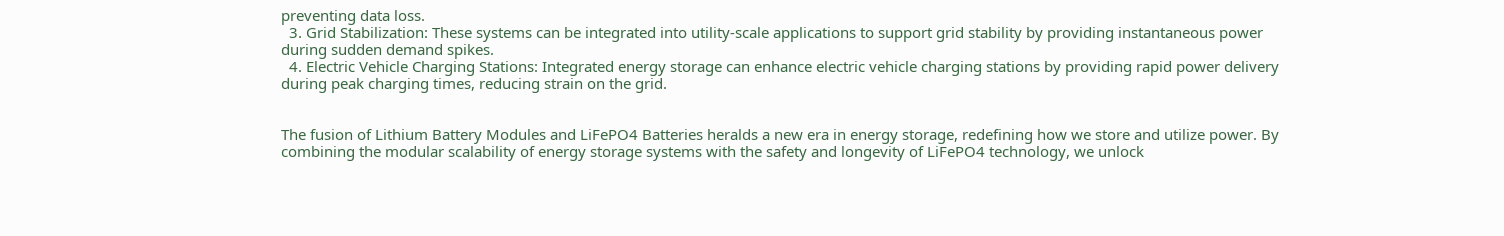preventing data loss.
  3. Grid Stabilization: These systems can be integrated into utility-scale applications to support grid stability by providing instantaneous power during sudden demand spikes.
  4. Electric Vehicle Charging Stations: Integrated energy storage can enhance electric vehicle charging stations by providing rapid power delivery during peak charging times, reducing strain on the grid.


The fusion of Lithium Battery Modules and LiFePO4 Batteries heralds a new era in energy storage, redefining how we store and utilize power. By combining the modular scalability of energy storage systems with the safety and longevity of LiFePO4 technology, we unlock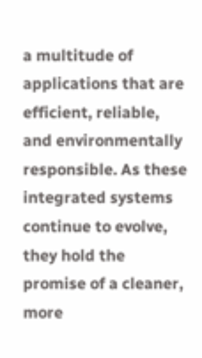a multitude of applications that are efficient, reliable, and environmentally responsible. As these integrated systems continue to evolve, they hold the promise of a cleaner, more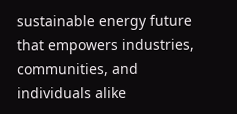sustainable energy future that empowers industries, communities, and individuals alike